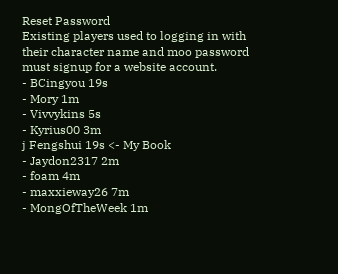Reset Password
Existing players used to logging in with their character name and moo password must signup for a website account.
- BCingyou 19s
- Mory 1m
- Vivvykins 5s
- Kyrius00 3m
j Fengshui 19s <- My Book
- Jaydon2317 2m
- foam 4m
- maxxieway26 7m
- MongOfTheWeek 1m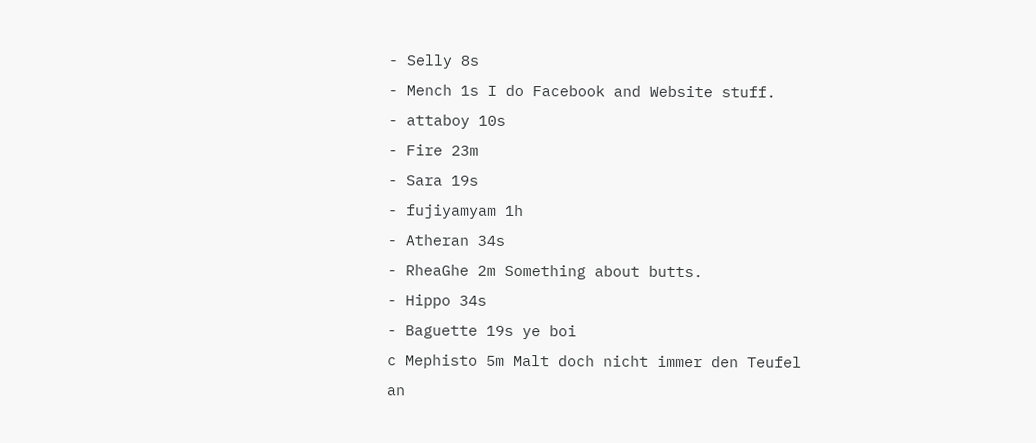- Selly 8s
- Mench 1s I do Facebook and Website stuff.
- attaboy 10s
- Fire 23m
- Sara 19s
- fujiyamyam 1h
- Atheran 34s
- RheaGhe 2m Something about butts.
- Hippo 34s
- Baguette 19s ye boi
c Mephisto 5m Malt doch nicht immer den Teufel an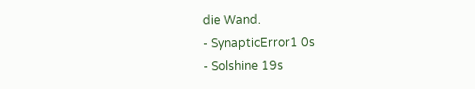die Wand.
- SynapticError1 0s
- Solshine 19s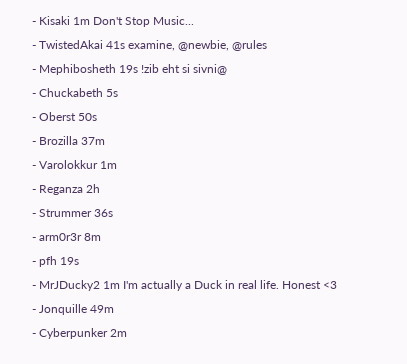- Kisaki 1m Don't Stop Music...
- TwistedAkai 41s examine, @newbie, @rules
- Mephibosheth 19s !zib eht si sivni@
- Chuckabeth 5s
- Oberst 50s
- Brozilla 37m
- Varolokkur 1m
- Reganza 2h
- Strummer 36s
- arm0r3r 8m
- pfh 19s
- MrJDucky2 1m I'm actually a Duck in real life. Honest <3
- Jonquille 49m
- Cyberpunker 2m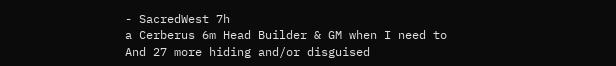- SacredWest 7h
a Cerberus 6m Head Builder & GM when I need to
And 27 more hiding and/or disguised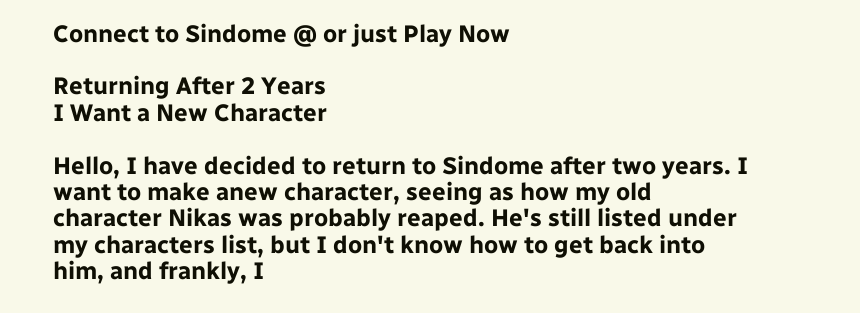Connect to Sindome @ or just Play Now

Returning After 2 Years
I Want a New Character

Hello, I have decided to return to Sindome after two years. I want to make anew character, seeing as how my old character Nikas was probably reaped. He's still listed under my characters list, but I don't know how to get back into him, and frankly, I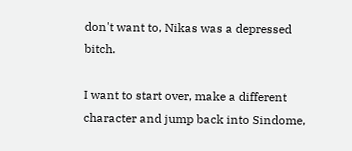don't want to, Nikas was a depressed bitch.

I want to start over, make a different character and jump back into Sindome,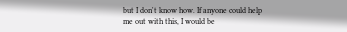but I don't know how. If anyone could help me out with this, I would be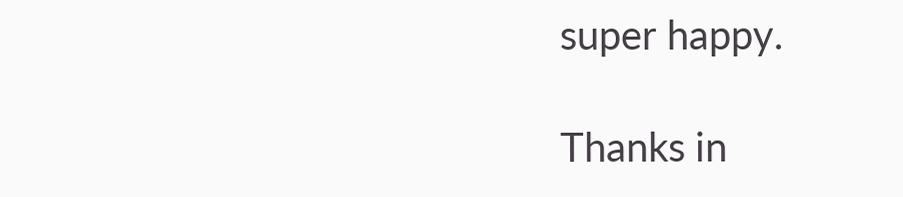super happy.

Thanks in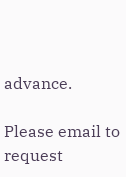advance.

Please email to request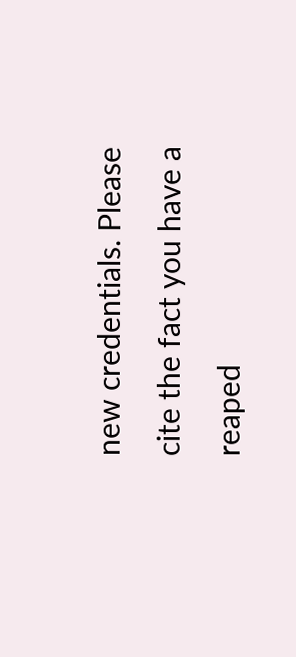new credentials. Please cite the fact you have a reaped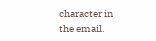character in the email.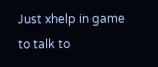Just xhelp in game to talk to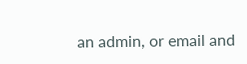an admin, or email and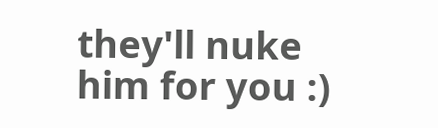they'll nuke him for you :)